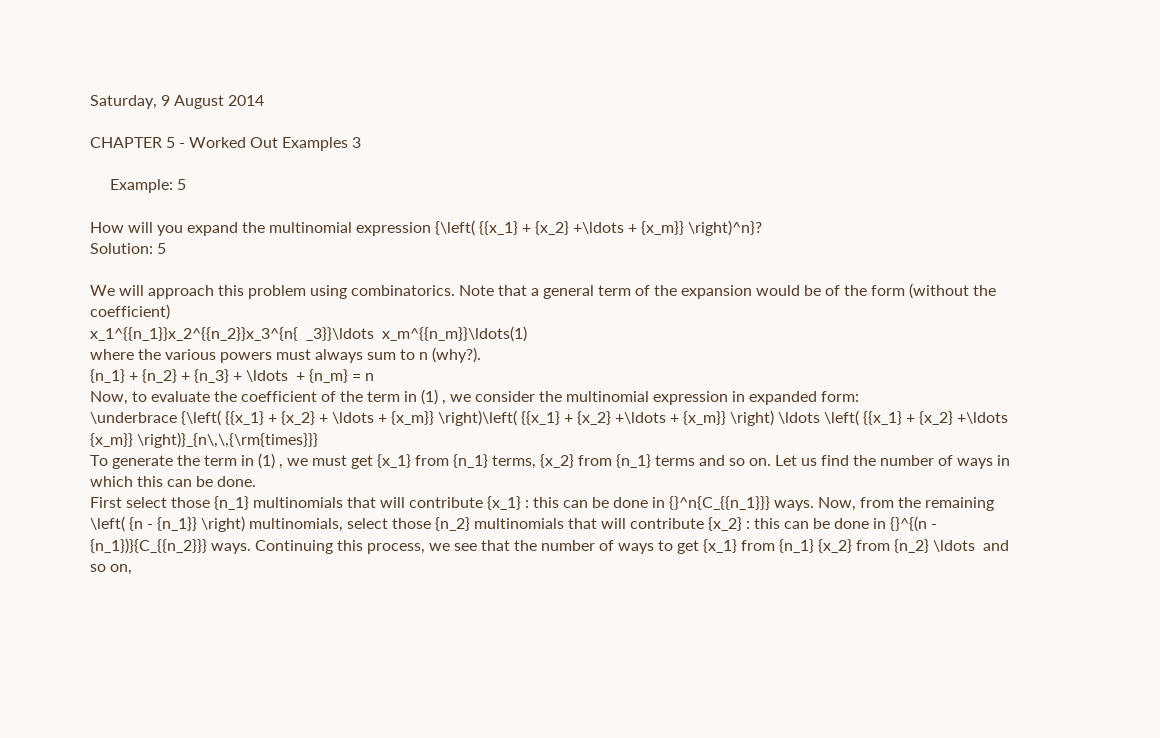Saturday, 9 August 2014

CHAPTER 5 - Worked Out Examples 3

     Example: 5

How will you expand the multinomial expression {\left( {{x_1} + {x_2} +\ldots + {x_m}} \right)^n}?
Solution: 5

We will approach this problem using combinatorics. Note that a general term of the expansion would be of the form (without the coefficient)
x_1^{{n_1}}x_2^{{n_2}}x_3^{n{  _3}}\ldots  x_m^{{n_m}}\ldots(1)
where the various powers must always sum to n (why?).
{n_1} + {n_2} + {n_3} + \ldots  + {n_m} = n
Now, to evaluate the coefficient of the term in (1) , we consider the multinomial expression in expanded form:
\underbrace {\left( {{x_1} + {x_2} + \ldots + {x_m}} \right)\left( {{x_1} + {x_2} +\ldots + {x_m}} \right) \ldots \left( {{x_1} + {x_2} +\ldots {x_m}} \right)}_{n\,\,{\rm{times}}}
To generate the term in (1) , we must get {x_1} from {n_1} terms, {x_2} from {n_1} terms and so on. Let us find the number of ways in which this can be done.
First select those {n_1} multinomials that will contribute {x_1} : this can be done in {}^n{C_{{n_1}}} ways. Now, from the remaining \left( {n - {n_1}} \right) multinomials, select those {n_2} multinomials that will contribute {x_2} : this can be done in {}^{(n - {n_1})}{C_{{n_2}}} ways. Continuing this process, we see that the number of ways to get {x_1} from {n_1} {x_2} from {n_2} \ldots  and so on,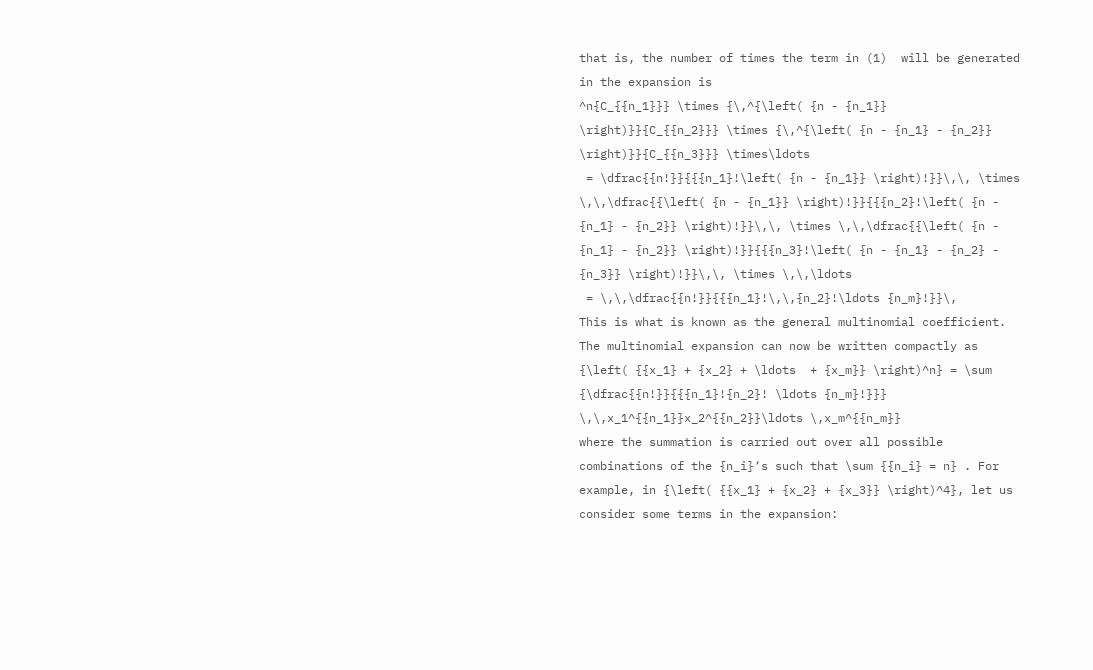that is, the number of times the term in (1)  will be generated in the expansion is
^n{C_{{n_1}}} \times {\,^{\left( {n - {n_1}} \right)}}{C_{{n_2}}} \times {\,^{\left( {n - {n_1} - {n_2}} \right)}}{C_{{n_3}}} \times\ldots
 = \dfrac{{n!}}{{{n_1}!\left( {n - {n_1}} \right)!}}\,\, \times \,\,\dfrac{{\left( {n - {n_1}} \right)!}}{{{n_2}!\left( {n - {n_1} - {n_2}} \right)!}}\,\, \times \,\,\dfrac{{\left( {n - {n_1} - {n_2}} \right)!}}{{{n_3}!\left( {n - {n_1} - {n_2} - {n_3}} \right)!}}\,\, \times \,\,\ldots
 = \,\,\dfrac{{n!}}{{{n_1}!\,\,{n_2}!\ldots {n_m}!}}\,
This is what is known as the general multinomial coefficient. The multinomial expansion can now be written compactly as
{\left( {{x_1} + {x_2} + \ldots  + {x_m}} \right)^n} = \sum {\dfrac{{n!}}{{{n_1}!{n_2}! \ldots {n_m}!}}} \,\,x_1^{{n_1}}x_2^{{n_2}}\ldots \,x_m^{{n_m}}
where the summation is carried out over all possible combinations of the {n_i}‘s such that \sum {{n_i} = n} . For example, in {\left( {{x_1} + {x_2} + {x_3}} \right)^4}, let us consider some terms in the expansion: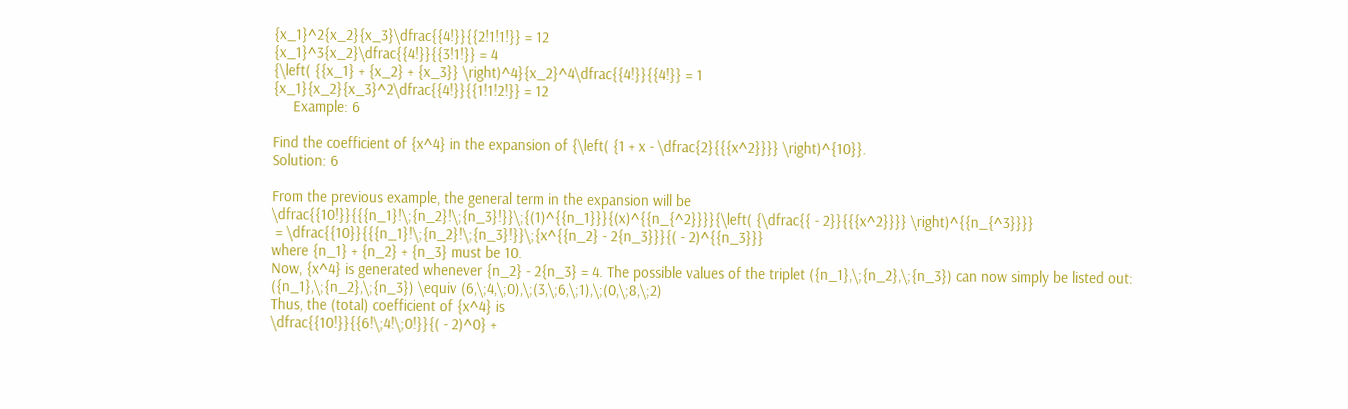{x_1}^2{x_2}{x_3}\dfrac{{4!}}{{2!1!1!}} = 12
{x_1}^3{x_2}\dfrac{{4!}}{{3!1!}} = 4
{\left( {{x_1} + {x_2} + {x_3}} \right)^4}{x_2}^4\dfrac{{4!}}{{4!}} = 1
{x_1}{x_2}{x_3}^2\dfrac{{4!}}{{1!1!2!}} = 12
     Example: 6

Find the coefficient of {x^4} in the expansion of {\left( {1 + x - \dfrac{2}{{{x^2}}}} \right)^{10}}.
Solution: 6

From the previous example, the general term in the expansion will be
\dfrac{{10!}}{{{n_1}!\;{n_2}!\;{n_3}!}}\;{(1)^{{n_1}}}{(x)^{{n_{^2}}}}{\left( {\dfrac{{ - 2}}{{{x^2}}}} \right)^{{n_{^3}}}}
 = \dfrac{{10}}{{{n_1}!\;{n_2}!\;{n_3}!}}\;{x^{{n_2} - 2{n_3}}}{( - 2)^{{n_3}}}
where {n_1} + {n_2} + {n_3} must be 10.
Now, {x^4} is generated whenever {n_2} - 2{n_3} = 4. The possible values of the triplet ({n_1},\;{n_2},\;{n_3}) can now simply be listed out:
({n_1},\;{n_2},\;{n_3}) \equiv (6,\;4,\;0),\;(3,\;6,\;1),\;(0,\;8,\;2)
Thus, the (total) coefficient of {x^4} is
\dfrac{{10!}}{{6!\;4!\;0!}}{( - 2)^0} +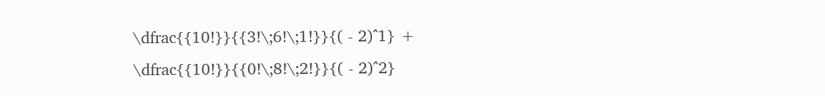\dfrac{{10!}}{{3!\;6!\;1!}}{( - 2)^1} + \dfrac{{10!}}{{0!\;8!\;2!}}{( - 2)^2}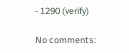- 1290 (verify)

No comments: